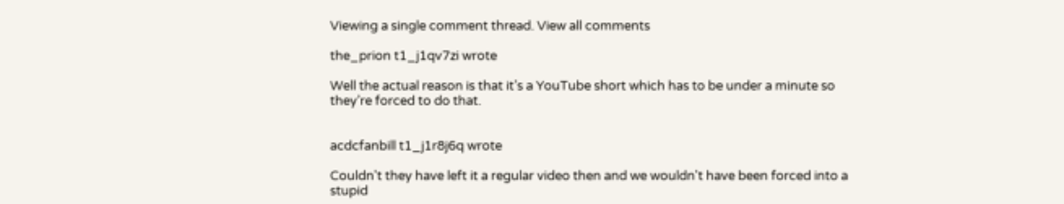Viewing a single comment thread. View all comments

the_prion t1_j1qv7zi wrote

Well the actual reason is that it’s a YouTube short which has to be under a minute so they’re forced to do that.


acdcfanbill t1_j1r8j6q wrote

Couldn't they have left it a regular video then and we wouldn't have been forced into a stupid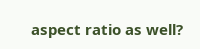aspect ratio as well?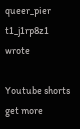queer_pier t1_j1rp8z1 wrote

Youtube shorts get more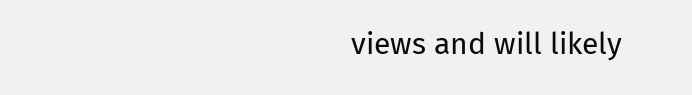views and will likely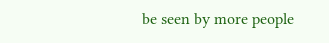be seen by more people